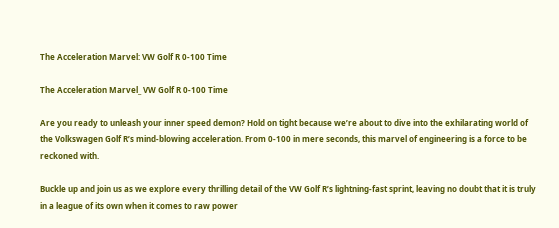The Acceleration Marvel: VW Golf R 0-100 Time

The Acceleration Marvel_ VW Golf R 0-100 Time

Are you ready to unleash your inner speed demon? Hold on tight because we’re about to dive into the exhilarating world of the Volkswagen Golf R’s mind-blowing acceleration. From 0-100 in mere seconds, this marvel of engineering is a force to be reckoned with.

Buckle up and join us as we explore every thrilling detail of the VW Golf R’s lightning-fast sprint, leaving no doubt that it is truly in a league of its own when it comes to raw power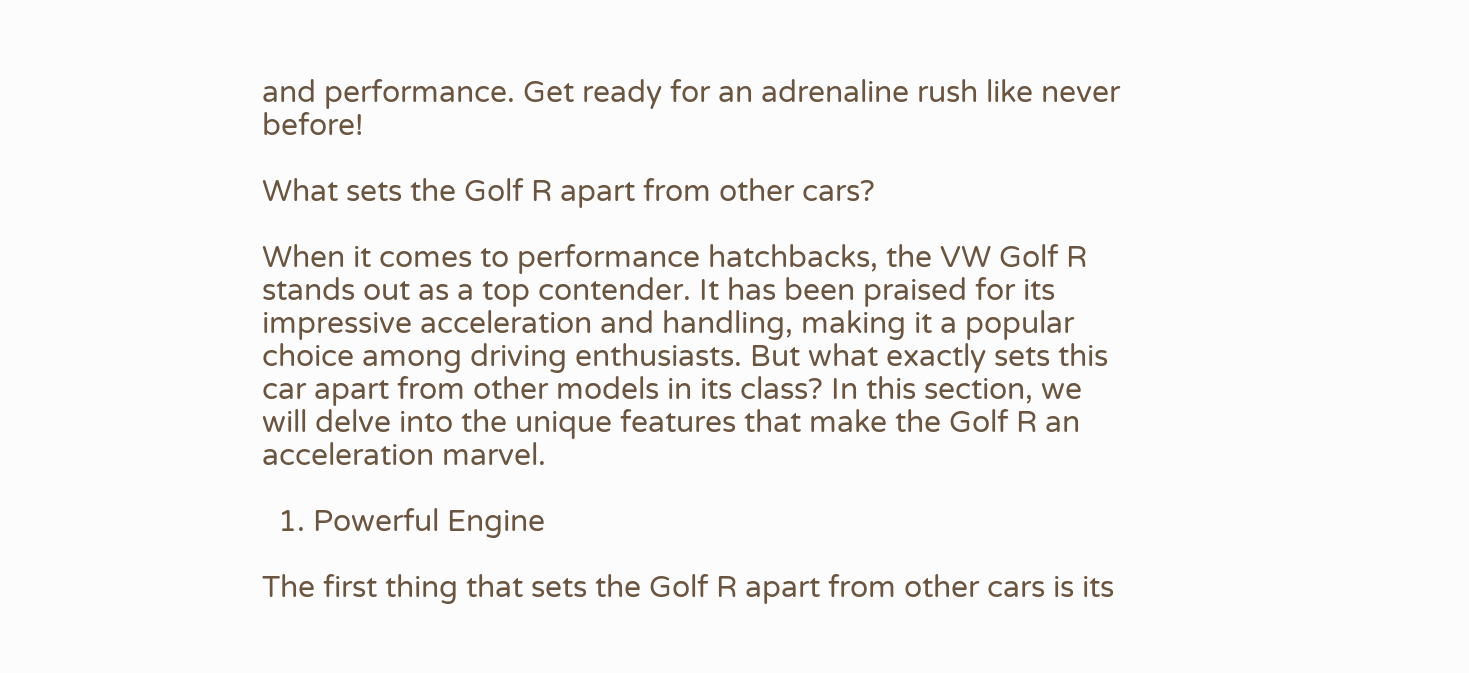and performance. Get ready for an adrenaline rush like never before!

What sets the Golf R apart from other cars?

When it comes to performance hatchbacks, the VW Golf R stands out as a top contender. It has been praised for its impressive acceleration and handling, making it a popular choice among driving enthusiasts. But what exactly sets this car apart from other models in its class? In this section, we will delve into the unique features that make the Golf R an acceleration marvel.

  1. Powerful Engine

The first thing that sets the Golf R apart from other cars is its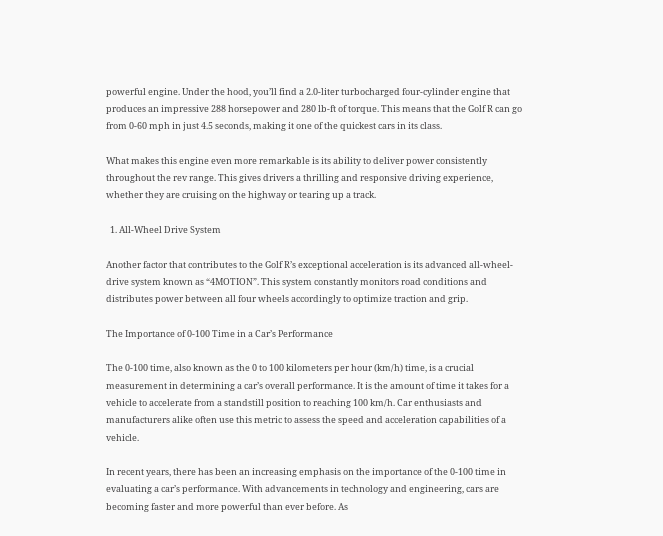powerful engine. Under the hood, you’ll find a 2.0-liter turbocharged four-cylinder engine that produces an impressive 288 horsepower and 280 lb-ft of torque. This means that the Golf R can go from 0-60 mph in just 4.5 seconds, making it one of the quickest cars in its class.

What makes this engine even more remarkable is its ability to deliver power consistently throughout the rev range. This gives drivers a thrilling and responsive driving experience, whether they are cruising on the highway or tearing up a track.

  1. All-Wheel Drive System

Another factor that contributes to the Golf R’s exceptional acceleration is its advanced all-wheel-drive system known as “4MOTION”. This system constantly monitors road conditions and distributes power between all four wheels accordingly to optimize traction and grip.

The Importance of 0-100 Time in a Car’s Performance

The 0-100 time, also known as the 0 to 100 kilometers per hour (km/h) time, is a crucial measurement in determining a car’s overall performance. It is the amount of time it takes for a vehicle to accelerate from a standstill position to reaching 100 km/h. Car enthusiasts and manufacturers alike often use this metric to assess the speed and acceleration capabilities of a vehicle.

In recent years, there has been an increasing emphasis on the importance of the 0-100 time in evaluating a car’s performance. With advancements in technology and engineering, cars are becoming faster and more powerful than ever before. As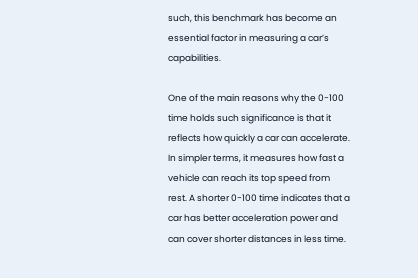such, this benchmark has become an essential factor in measuring a car’s capabilities.

One of the main reasons why the 0-100 time holds such significance is that it reflects how quickly a car can accelerate. In simpler terms, it measures how fast a vehicle can reach its top speed from rest. A shorter 0-100 time indicates that a car has better acceleration power and can cover shorter distances in less time.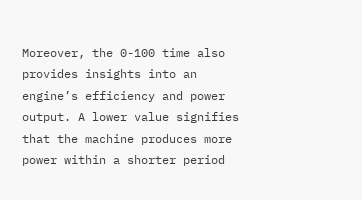Moreover, the 0-100 time also provides insights into an engine’s efficiency and power output. A lower value signifies that the machine produces more power within a shorter period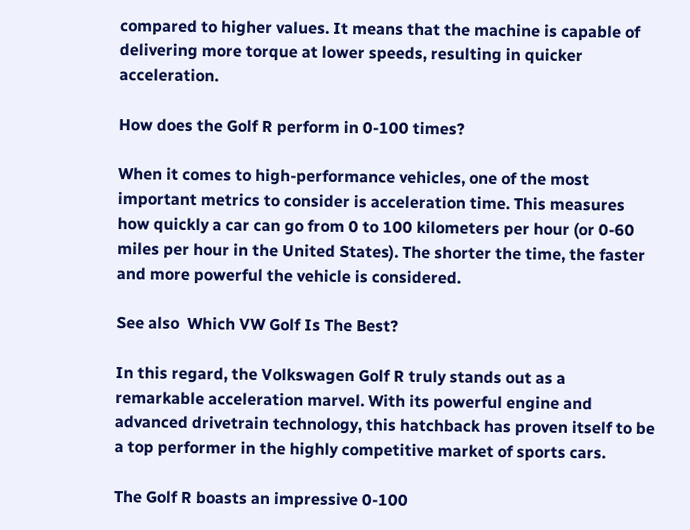compared to higher values. It means that the machine is capable of delivering more torque at lower speeds, resulting in quicker acceleration.

How does the Golf R perform in 0-100 times?

When it comes to high-performance vehicles, one of the most important metrics to consider is acceleration time. This measures how quickly a car can go from 0 to 100 kilometers per hour (or 0-60 miles per hour in the United States). The shorter the time, the faster and more powerful the vehicle is considered.

See also  Which VW Golf Is The Best?

In this regard, the Volkswagen Golf R truly stands out as a remarkable acceleration marvel. With its powerful engine and advanced drivetrain technology, this hatchback has proven itself to be a top performer in the highly competitive market of sports cars.

The Golf R boasts an impressive 0-100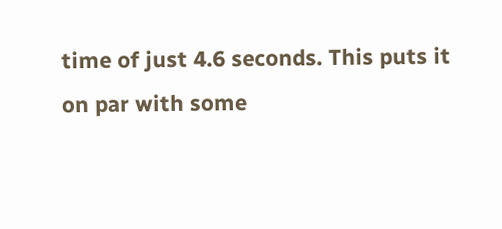time of just 4.6 seconds. This puts it on par with some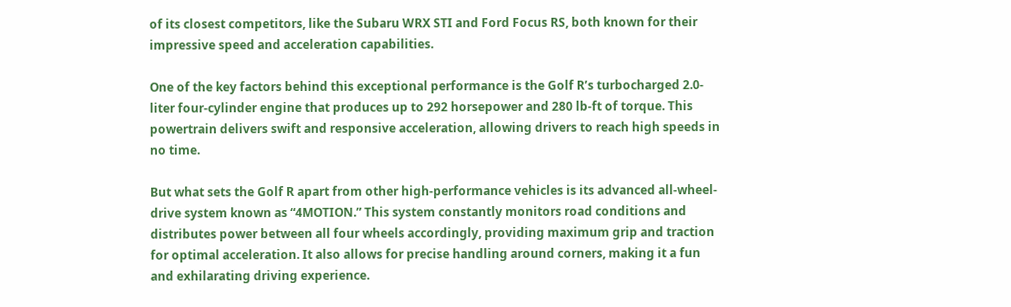of its closest competitors, like the Subaru WRX STI and Ford Focus RS, both known for their impressive speed and acceleration capabilities.

One of the key factors behind this exceptional performance is the Golf R’s turbocharged 2.0-liter four-cylinder engine that produces up to 292 horsepower and 280 lb-ft of torque. This powertrain delivers swift and responsive acceleration, allowing drivers to reach high speeds in no time.

But what sets the Golf R apart from other high-performance vehicles is its advanced all-wheel-drive system known as “4MOTION.” This system constantly monitors road conditions and distributes power between all four wheels accordingly, providing maximum grip and traction for optimal acceleration. It also allows for precise handling around corners, making it a fun and exhilarating driving experience.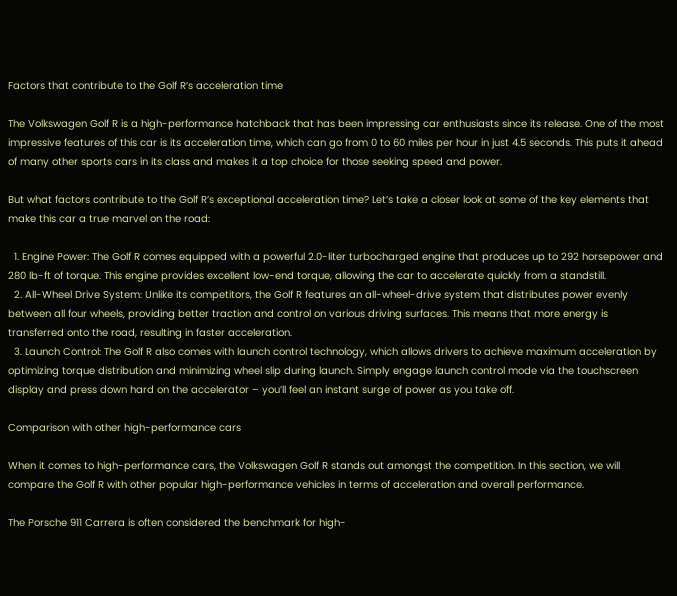Factors that contribute to the Golf R’s acceleration time

The Volkswagen Golf R is a high-performance hatchback that has been impressing car enthusiasts since its release. One of the most impressive features of this car is its acceleration time, which can go from 0 to 60 miles per hour in just 4.5 seconds. This puts it ahead of many other sports cars in its class and makes it a top choice for those seeking speed and power.

But what factors contribute to the Golf R’s exceptional acceleration time? Let’s take a closer look at some of the key elements that make this car a true marvel on the road:

  1. Engine Power: The Golf R comes equipped with a powerful 2.0-liter turbocharged engine that produces up to 292 horsepower and 280 lb-ft of torque. This engine provides excellent low-end torque, allowing the car to accelerate quickly from a standstill.
  2. All-Wheel Drive System: Unlike its competitors, the Golf R features an all-wheel-drive system that distributes power evenly between all four wheels, providing better traction and control on various driving surfaces. This means that more energy is transferred onto the road, resulting in faster acceleration.
  3. Launch Control: The Golf R also comes with launch control technology, which allows drivers to achieve maximum acceleration by optimizing torque distribution and minimizing wheel slip during launch. Simply engage launch control mode via the touchscreen display and press down hard on the accelerator – you’ll feel an instant surge of power as you take off.

Comparison with other high-performance cars

When it comes to high-performance cars, the Volkswagen Golf R stands out amongst the competition. In this section, we will compare the Golf R with other popular high-performance vehicles in terms of acceleration and overall performance.

The Porsche 911 Carrera is often considered the benchmark for high-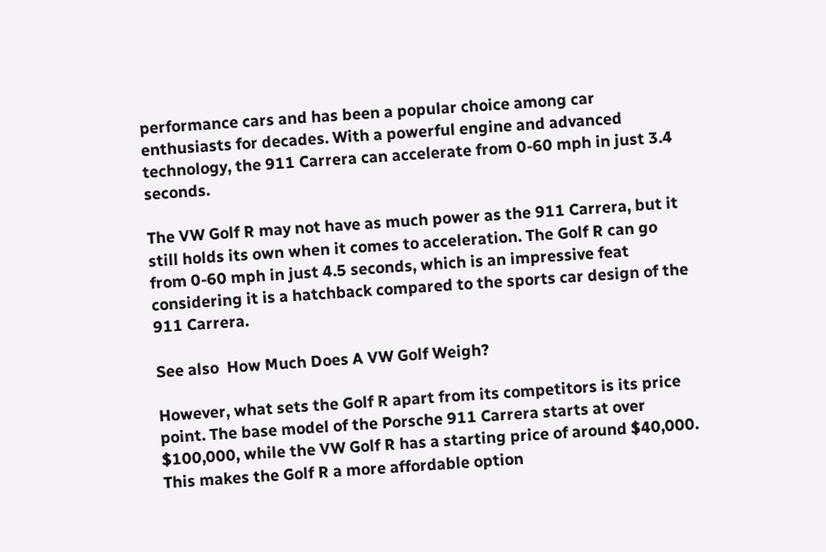performance cars and has been a popular choice among car enthusiasts for decades. With a powerful engine and advanced technology, the 911 Carrera can accelerate from 0-60 mph in just 3.4 seconds.

The VW Golf R may not have as much power as the 911 Carrera, but it still holds its own when it comes to acceleration. The Golf R can go from 0-60 mph in just 4.5 seconds, which is an impressive feat considering it is a hatchback compared to the sports car design of the 911 Carrera.

See also  How Much Does A VW Golf Weigh?

However, what sets the Golf R apart from its competitors is its price point. The base model of the Porsche 911 Carrera starts at over $100,000, while the VW Golf R has a starting price of around $40,000. This makes the Golf R a more affordable option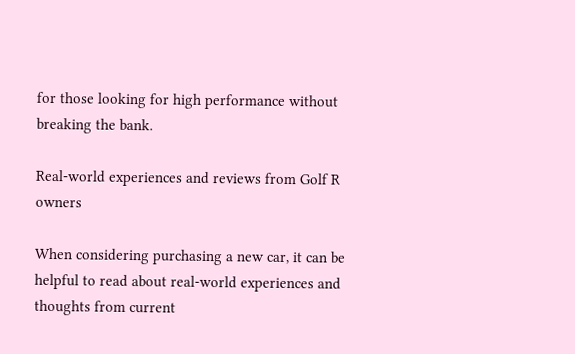for those looking for high performance without breaking the bank.

Real-world experiences and reviews from Golf R owners

When considering purchasing a new car, it can be helpful to read about real-world experiences and thoughts from current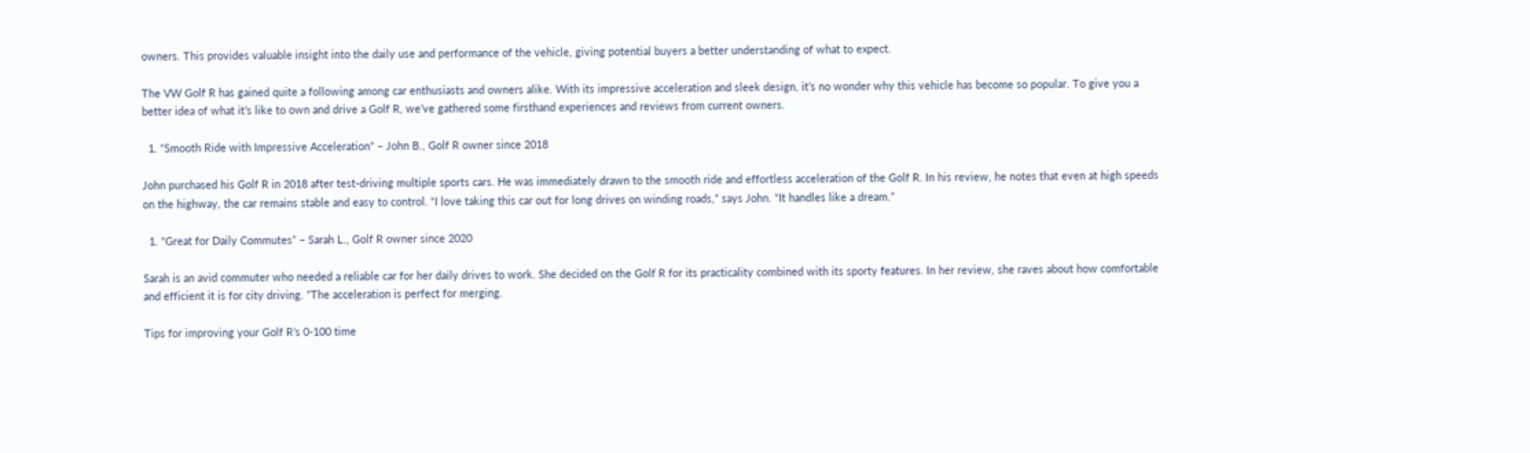owners. This provides valuable insight into the daily use and performance of the vehicle, giving potential buyers a better understanding of what to expect.

The VW Golf R has gained quite a following among car enthusiasts and owners alike. With its impressive acceleration and sleek design, it’s no wonder why this vehicle has become so popular. To give you a better idea of what it’s like to own and drive a Golf R, we’ve gathered some firsthand experiences and reviews from current owners.

  1. “Smooth Ride with Impressive Acceleration” – John B., Golf R owner since 2018

John purchased his Golf R in 2018 after test-driving multiple sports cars. He was immediately drawn to the smooth ride and effortless acceleration of the Golf R. In his review, he notes that even at high speeds on the highway, the car remains stable and easy to control. “I love taking this car out for long drives on winding roads,” says John. “It handles like a dream.”

  1. “Great for Daily Commutes” – Sarah L., Golf R owner since 2020

Sarah is an avid commuter who needed a reliable car for her daily drives to work. She decided on the Golf R for its practicality combined with its sporty features. In her review, she raves about how comfortable and efficient it is for city driving. “The acceleration is perfect for merging.

Tips for improving your Golf R’s 0-100 time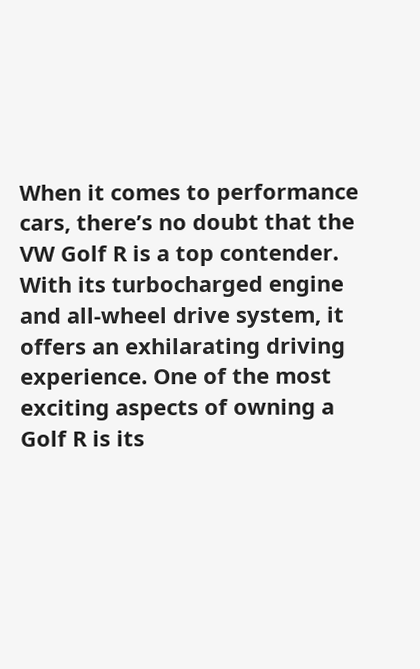When it comes to performance cars, there’s no doubt that the VW Golf R is a top contender. With its turbocharged engine and all-wheel drive system, it offers an exhilarating driving experience. One of the most exciting aspects of owning a Golf R is its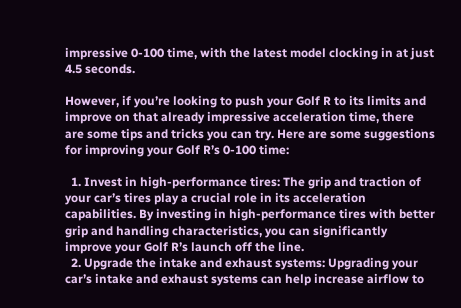impressive 0-100 time, with the latest model clocking in at just 4.5 seconds.

However, if you’re looking to push your Golf R to its limits and improve on that already impressive acceleration time, there are some tips and tricks you can try. Here are some suggestions for improving your Golf R’s 0-100 time:

  1. Invest in high-performance tires: The grip and traction of your car’s tires play a crucial role in its acceleration capabilities. By investing in high-performance tires with better grip and handling characteristics, you can significantly improve your Golf R’s launch off the line.
  2. Upgrade the intake and exhaust systems: Upgrading your car’s intake and exhaust systems can help increase airflow to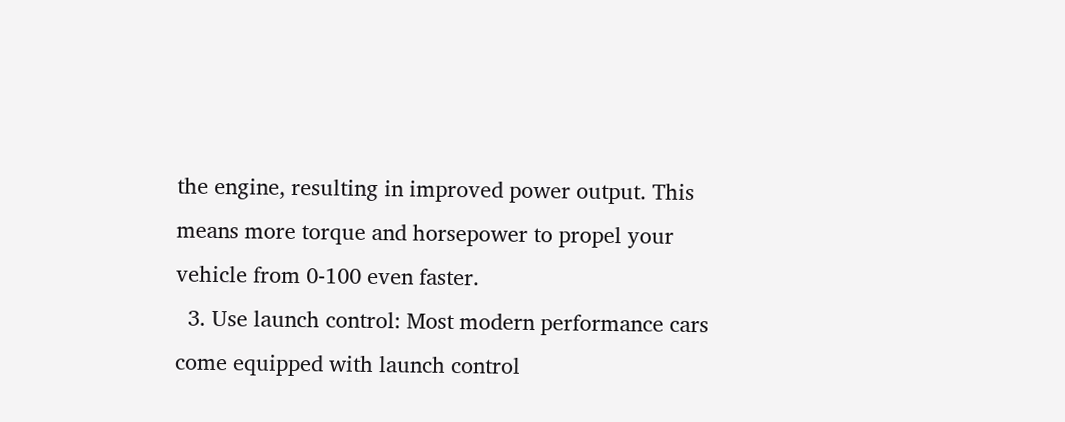the engine, resulting in improved power output. This means more torque and horsepower to propel your vehicle from 0-100 even faster.
  3. Use launch control: Most modern performance cars come equipped with launch control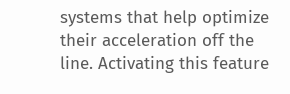systems that help optimize their acceleration off the line. Activating this feature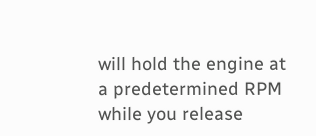will hold the engine at a predetermined RPM while you release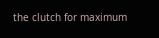the clutch for maximum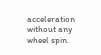acceleration without any wheel spin.